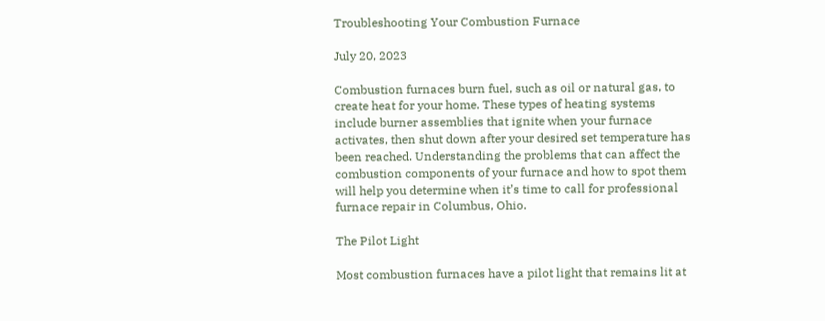Troubleshooting Your Combustion Furnace

July 20, 2023

Combustion furnaces burn fuel, such as oil or natural gas, to create heat for your home. These types of heating systems include burner assemblies that ignite when your furnace activates, then shut down after your desired set temperature has been reached. Understanding the problems that can affect the combustion components of your furnace and how to spot them will help you determine when it’s time to call for professional furnace repair in Columbus, Ohio.

The Pilot Light

Most combustion furnaces have a pilot light that remains lit at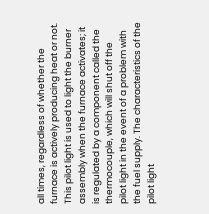all times, regardless of whether the furnace is actively producing heat or not. This pilot light is used to light the burner assembly when the furnace activates; it is regulated by a component called the thermocouple, which will shut off the pilot light in the event of a problem with the fuel supply. The characteristics of the pilot light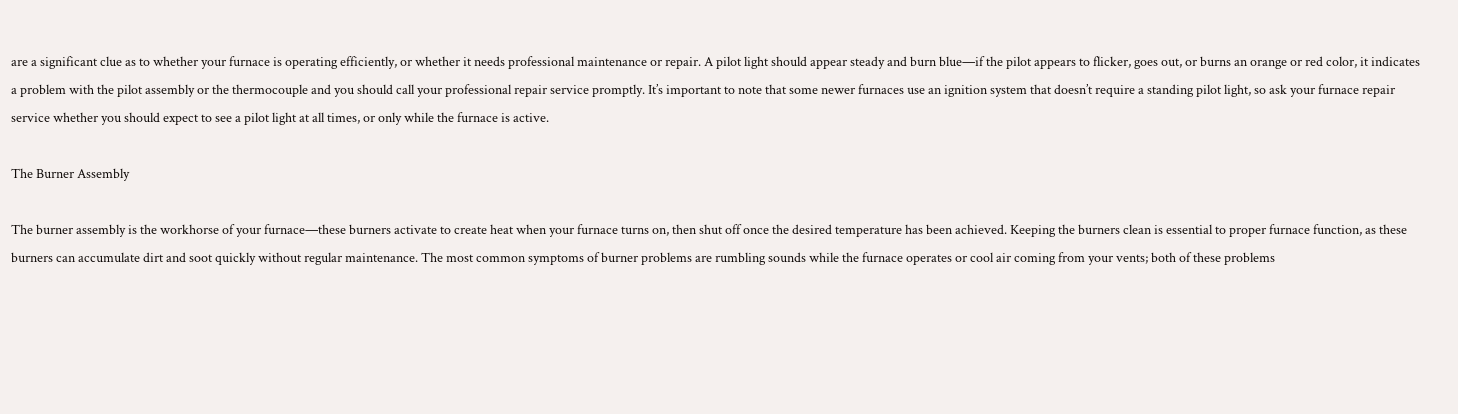are a significant clue as to whether your furnace is operating efficiently, or whether it needs professional maintenance or repair. A pilot light should appear steady and burn blue—if the pilot appears to flicker, goes out, or burns an orange or red color, it indicates a problem with the pilot assembly or the thermocouple and you should call your professional repair service promptly. It’s important to note that some newer furnaces use an ignition system that doesn’t require a standing pilot light, so ask your furnace repair service whether you should expect to see a pilot light at all times, or only while the furnace is active.

The Burner Assembly

The burner assembly is the workhorse of your furnace—these burners activate to create heat when your furnace turns on, then shut off once the desired temperature has been achieved. Keeping the burners clean is essential to proper furnace function, as these burners can accumulate dirt and soot quickly without regular maintenance. The most common symptoms of burner problems are rumbling sounds while the furnace operates or cool air coming from your vents; both of these problems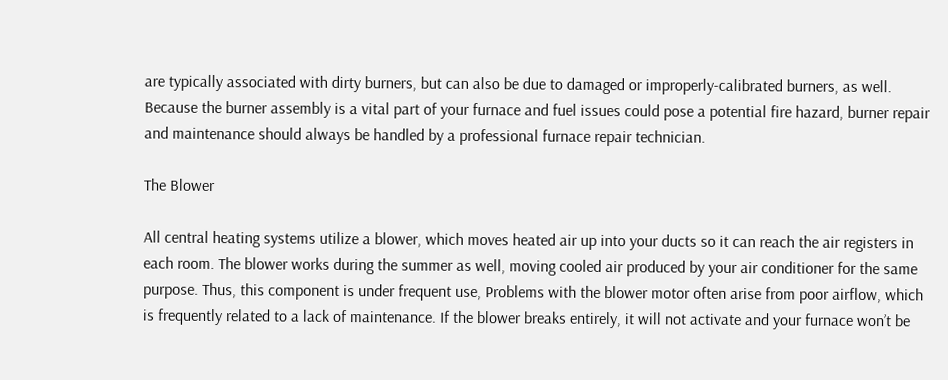are typically associated with dirty burners, but can also be due to damaged or improperly-calibrated burners, as well. Because the burner assembly is a vital part of your furnace and fuel issues could pose a potential fire hazard, burner repair and maintenance should always be handled by a professional furnace repair technician.

The Blower

All central heating systems utilize a blower, which moves heated air up into your ducts so it can reach the air registers in each room. The blower works during the summer as well, moving cooled air produced by your air conditioner for the same purpose. Thus, this component is under frequent use, Problems with the blower motor often arise from poor airflow, which is frequently related to a lack of maintenance. If the blower breaks entirely, it will not activate and your furnace won’t be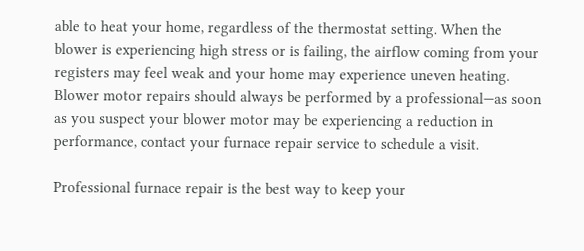able to heat your home, regardless of the thermostat setting. When the blower is experiencing high stress or is failing, the airflow coming from your registers may feel weak and your home may experience uneven heating. Blower motor repairs should always be performed by a professional—as soon as you suspect your blower motor may be experiencing a reduction in performance, contact your furnace repair service to schedule a visit.

Professional furnace repair is the best way to keep your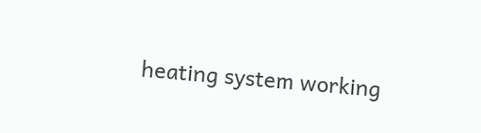heating system working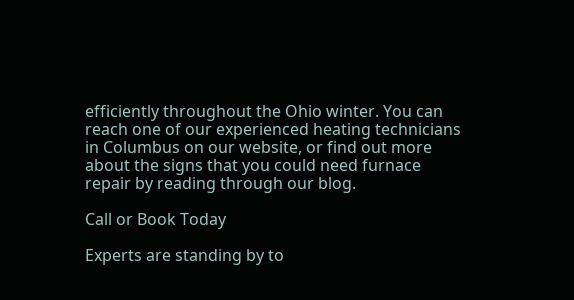efficiently throughout the Ohio winter. You can reach one of our experienced heating technicians in Columbus on our website, or find out more about the signs that you could need furnace repair by reading through our blog.

Call or Book Today

Experts are standing by to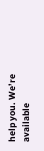help you. We’re available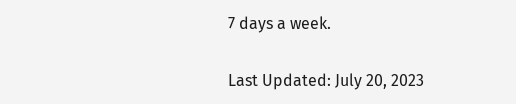7 days a week.

Last Updated: July 20, 2023